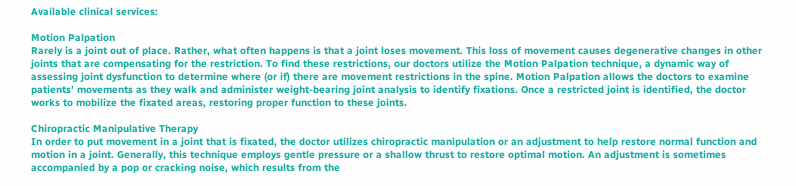Available clinical services:

Motion Palpation
Rarely is a joint out of place. Rather, what often happens is that a joint loses movement. This loss of movement causes degenerative changes in other joints that are compensating for the restriction. To find these restrictions, our doctors utilize the Motion Palpation technique, a dynamic way of assessing joint dysfunction to determine where (or if) there are movement restrictions in the spine. Motion Palpation allows the doctors to examine patients’ movements as they walk and administer weight-bearing joint analysis to identify fixations. Once a restricted joint is identified, the doctor works to mobilize the fixated areas, restoring proper function to these joints.

Chiropractic Manipulative Therapy
In order to put movement in a joint that is fixated, the doctor utilizes chiropractic manipulation or an adjustment to help restore normal function and motion in a joint. Generally, this technique employs gentle pressure or a shallow thrust to restore optimal motion. An adjustment is sometimes accompanied by a pop or cracking noise, which results from the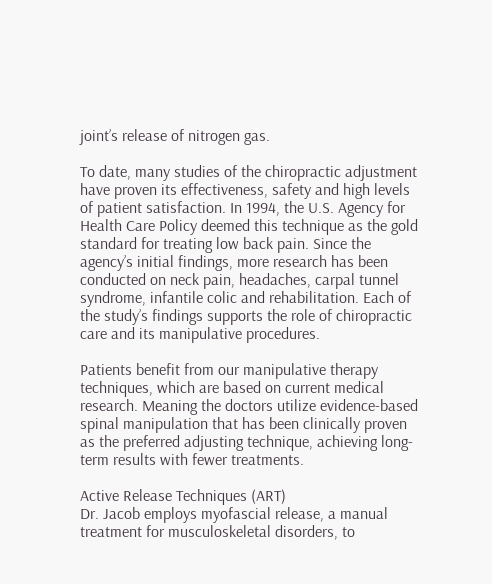joint’s release of nitrogen gas.

To date, many studies of the chiropractic adjustment have proven its effectiveness, safety and high levels of patient satisfaction. In 1994, the U.S. Agency for Health Care Policy deemed this technique as the gold standard for treating low back pain. Since the agency’s initial findings, more research has been conducted on neck pain, headaches, carpal tunnel syndrome, infantile colic and rehabilitation. Each of the study’s findings supports the role of chiropractic care and its manipulative procedures.

Patients benefit from our manipulative therapy techniques, which are based on current medical research. Meaning the doctors utilize evidence-based spinal manipulation that has been clinically proven as the preferred adjusting technique, achieving long-term results with fewer treatments.

Active Release Techniques (ART)
Dr. Jacob employs myofascial release, a manual treatment for musculoskeletal disorders, to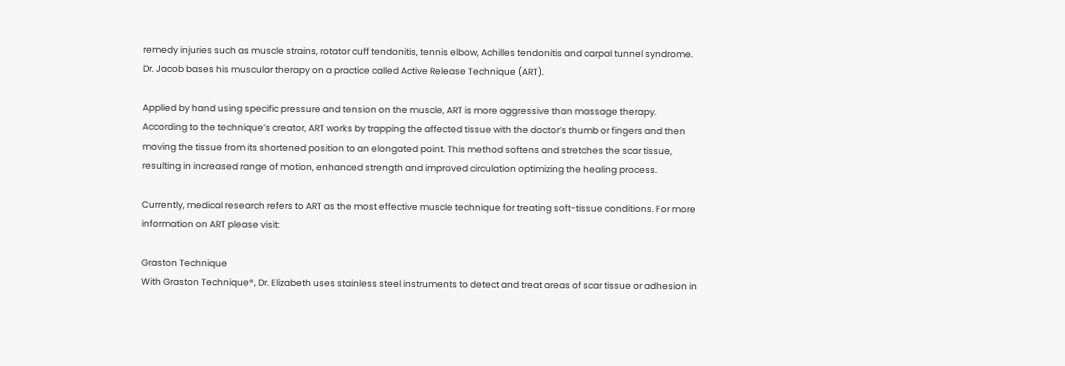remedy injuries such as muscle strains, rotator cuff tendonitis, tennis elbow, Achilles tendonitis and carpal tunnel syndrome. Dr. Jacob bases his muscular therapy on a practice called Active Release Technique (ART).

Applied by hand using specific pressure and tension on the muscle, ART is more aggressive than massage therapy. According to the technique’s creator, ART works by trapping the affected tissue with the doctor’s thumb or fingers and then moving the tissue from its shortened position to an elongated point. This method softens and stretches the scar tissue, resulting in increased range of motion, enhanced strength and improved circulation optimizing the healing process.

Currently, medical research refers to ART as the most effective muscle technique for treating soft-tissue conditions. For more information on ART please visit:

Graston Technique
With Graston Technique®, Dr. Elizabeth uses stainless steel instruments to detect and treat areas of scar tissue or adhesion in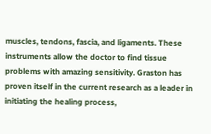muscles, tendons, fascia, and ligaments. These instruments allow the doctor to find tissue problems with amazing sensitivity. Graston has proven itself in the current research as a leader in initiating the healing process,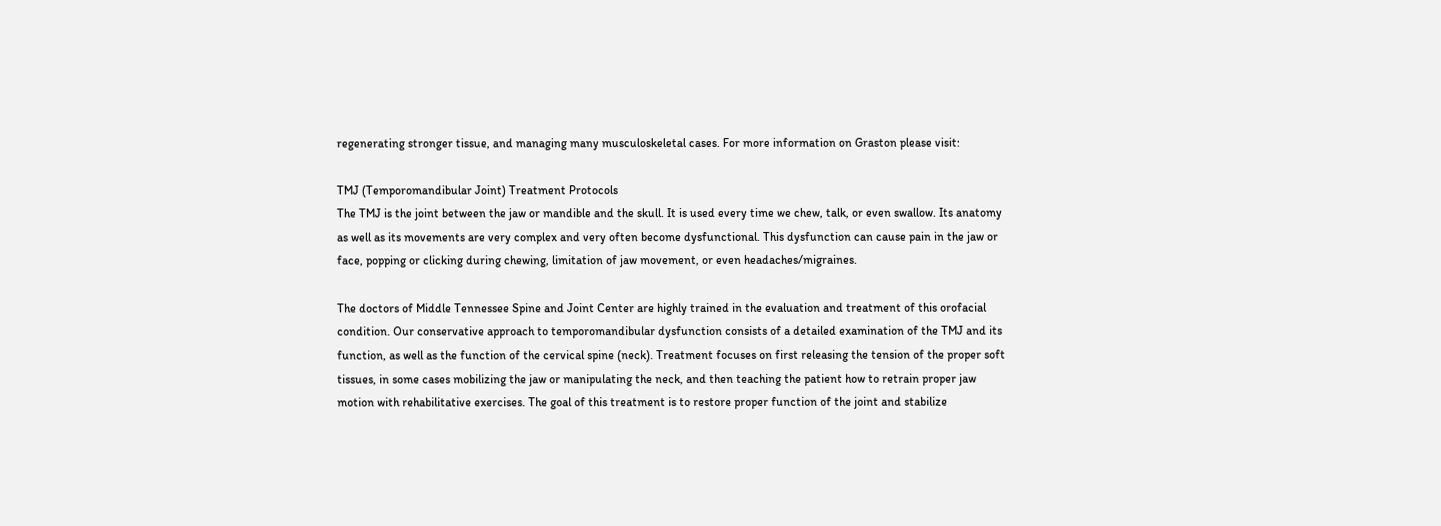regenerating stronger tissue, and managing many musculoskeletal cases. For more information on Graston please visit:

TMJ (Temporomandibular Joint) Treatment Protocols
The TMJ is the joint between the jaw or mandible and the skull. It is used every time we chew, talk, or even swallow. Its anatomy as well as its movements are very complex and very often become dysfunctional. This dysfunction can cause pain in the jaw or face, popping or clicking during chewing, limitation of jaw movement, or even headaches/migraines.

The doctors of Middle Tennessee Spine and Joint Center are highly trained in the evaluation and treatment of this orofacial condition. Our conservative approach to temporomandibular dysfunction consists of a detailed examination of the TMJ and its function, as well as the function of the cervical spine (neck). Treatment focuses on first releasing the tension of the proper soft tissues, in some cases mobilizing the jaw or manipulating the neck, and then teaching the patient how to retrain proper jaw motion with rehabilitative exercises. The goal of this treatment is to restore proper function of the joint and stabilize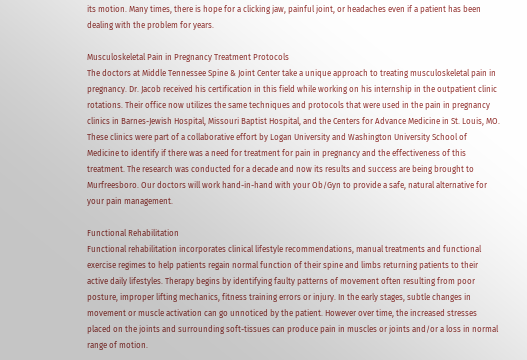its motion. Many times, there is hope for a clicking jaw, painful joint, or headaches even if a patient has been dealing with the problem for years.

Musculoskeletal Pain in Pregnancy Treatment Protocols
The doctors at Middle Tennessee Spine & Joint Center take a unique approach to treating musculoskeletal pain in pregnancy. Dr. Jacob received his certification in this field while working on his internship in the outpatient clinic rotations. Their office now utilizes the same techniques and protocols that were used in the pain in pregnancy clinics in Barnes-Jewish Hospital, Missouri Baptist Hospital, and the Centers for Advance Medicine in St. Louis, MO. These clinics were part of a collaborative effort by Logan University and Washington University School of Medicine to identify if there was a need for treatment for pain in pregnancy and the effectiveness of this treatment. The research was conducted for a decade and now its results and success are being brought to Murfreesboro. Our doctors will work hand-in-hand with your Ob/Gyn to provide a safe, natural alternative for your pain management.

Functional Rehabilitation
Functional rehabilitation incorporates clinical lifestyle recommendations, manual treatments and functional exercise regimes to help patients regain normal function of their spine and limbs returning patients to their active daily lifestyles. Therapy begins by identifying faulty patterns of movement often resulting from poor posture, improper lifting mechanics, fitness training errors or injury. In the early stages, subtle changes in movement or muscle activation can go unnoticed by the patient. However over time, the increased stresses placed on the joints and surrounding soft-tissues can produce pain in muscles or joints and/or a loss in normal range of motion.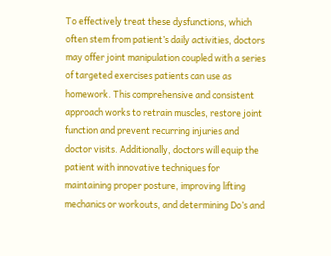To effectively treat these dysfunctions, which often stem from patient’s daily activities, doctors may offer joint manipulation coupled with a series of targeted exercises patients can use as homework. This comprehensive and consistent approach works to retrain muscles, restore joint function and prevent recurring injuries and doctor visits. Additionally, doctors will equip the patient with innovative techniques for maintaining proper posture, improving lifting mechanics or workouts, and determining Do’s and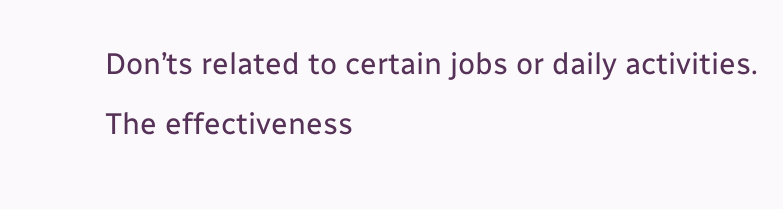Don’ts related to certain jobs or daily activities. The effectiveness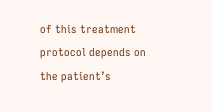of this treatment protocol depends on the patient’s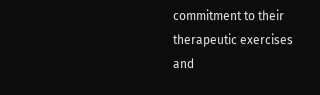commitment to their therapeutic exercises and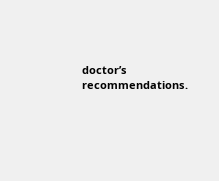doctor’s recommendations.